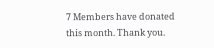7 Members have donated this month. Thank you.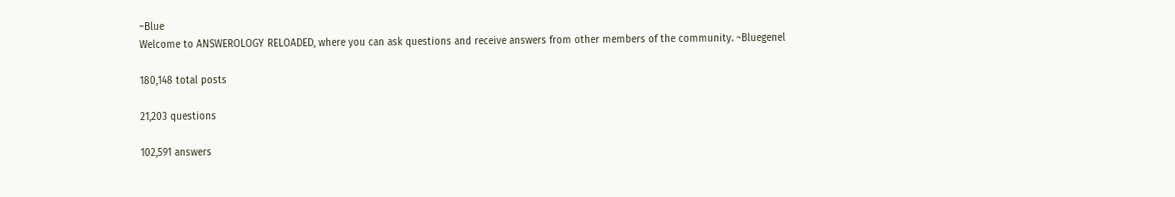~Blue
Welcome to ANSWEROLOGY RELOADED, where you can ask questions and receive answers from other members of the community. ~Bluegenel

180,148 total posts

21,203 questions

102,591 answers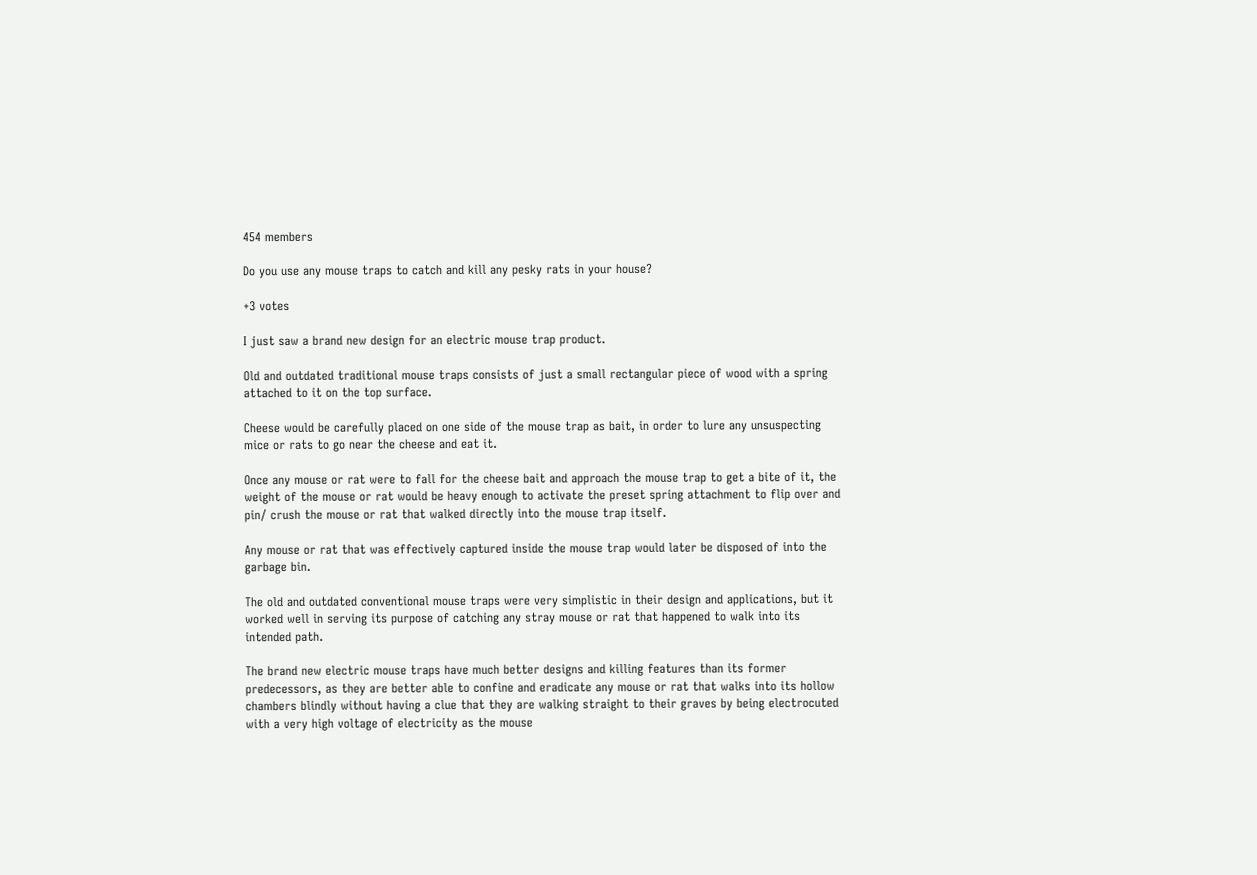454 members

Do you use any mouse traps to catch and kill any pesky rats in your house?

+3 votes

I just saw a brand new design for an electric mouse trap product.

Old and outdated traditional mouse traps consists of just a small rectangular piece of wood with a spring attached to it on the top surface.

Cheese would be carefully placed on one side of the mouse trap as bait, in order to lure any unsuspecting mice or rats to go near the cheese and eat it.

Once any mouse or rat were to fall for the cheese bait and approach the mouse trap to get a bite of it, the weight of the mouse or rat would be heavy enough to activate the preset spring attachment to flip over and pin/ crush the mouse or rat that walked directly into the mouse trap itself.

Any mouse or rat that was effectively captured inside the mouse trap would later be disposed of into the garbage bin.

The old and outdated conventional mouse traps were very simplistic in their design and applications, but it worked well in serving its purpose of catching any stray mouse or rat that happened to walk into its intended path.

The brand new electric mouse traps have much better designs and killing features than its former predecessors, as they are better able to confine and eradicate any mouse or rat that walks into its hollow chambers blindly without having a clue that they are walking straight to their graves by being electrocuted with a very high voltage of electricity as the mouse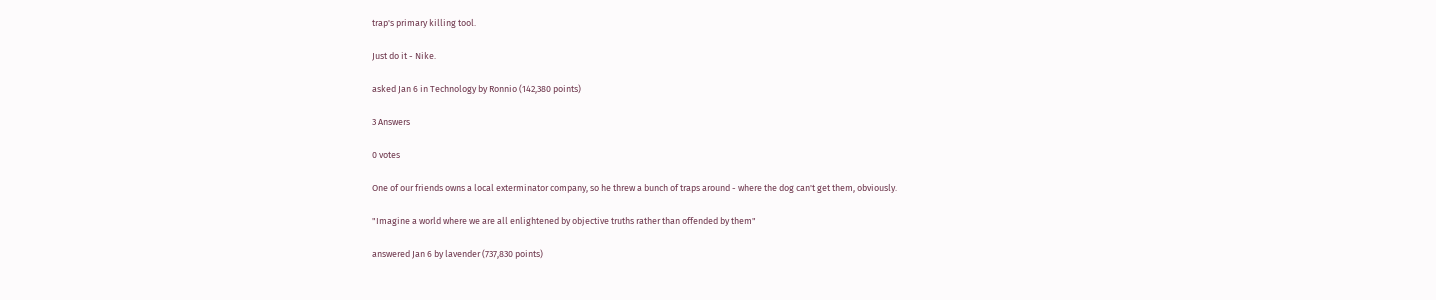trap's primary killing tool.

Just do it - Nike.

asked Jan 6 in Technology by Ronnio (142,380 points)

3 Answers

0 votes

One of our friends owns a local exterminator company, so he threw a bunch of traps around - where the dog can't get them, obviously.

"Imagine a world where we are all enlightened by objective truths rather than offended by them"

answered Jan 6 by lavender (737,830 points)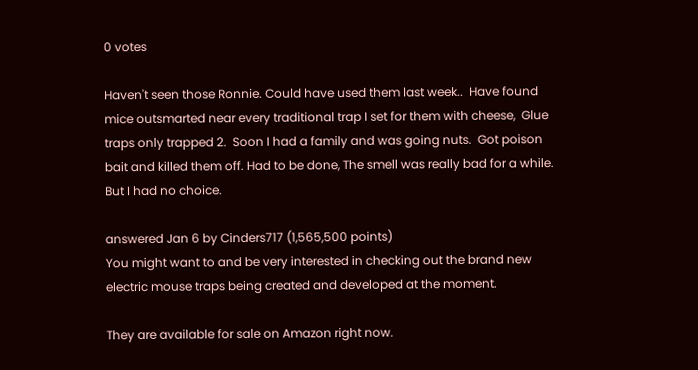0 votes

Haven't seen those Ronnie. Could have used them last week..  Have found mice outsmarted near every traditional trap I set for them with cheese,  Glue traps only trapped 2.  Soon I had a family and was going nuts.  Got poison bait and killed them off. Had to be done, The smell was really bad for a while.  But I had no choice.

answered Jan 6 by Cinders717 (1,565,500 points)
You might want to and be very interested in checking out the brand new electric mouse traps being created and developed at the moment.

They are available for sale on Amazon right now.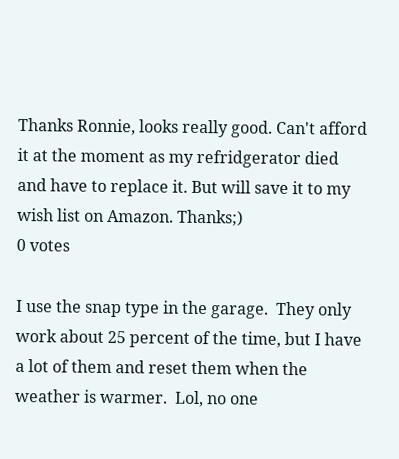Thanks Ronnie, looks really good. Can't afford it at the moment as my refridgerator died and have to replace it. But will save it to my wish list on Amazon. Thanks;)
0 votes

I use the snap type in the garage.  They only work about 25 percent of the time, but I have a lot of them and reset them when the weather is warmer.  Lol, no one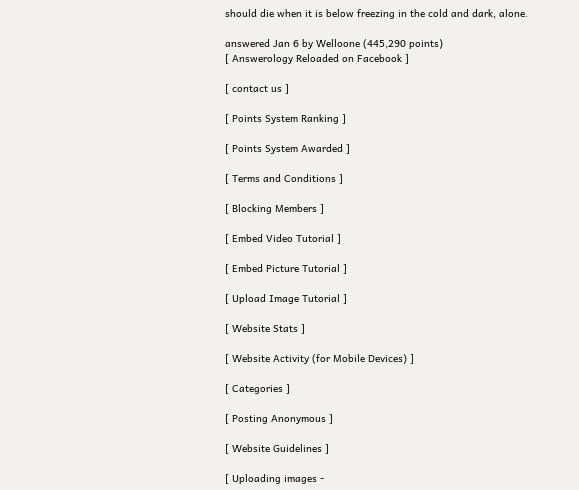should die when it is below freezing in the cold and dark, alone.

answered Jan 6 by Welloone (445,290 points)
[ Answerology Reloaded on Facebook ]

[ contact us ]

[ Points System Ranking ]

[ Points System Awarded ]

[ Terms and Conditions ]

[ Blocking Members ]

[ Embed Video Tutorial ]

[ Embed Picture Tutorial ]

[ Upload Image Tutorial ]

[ Website Stats ]

[ Website Activity (for Mobile Devices) ]

[ Categories ]

[ Posting Anonymous ]

[ Website Guidelines ]

[ Uploading images -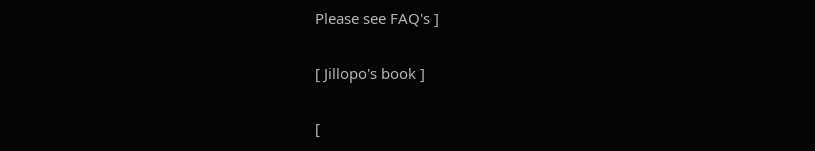Please see FAQ's ]

[ Jillopo's book ]

[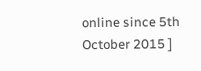online since 5th October 2015 ]